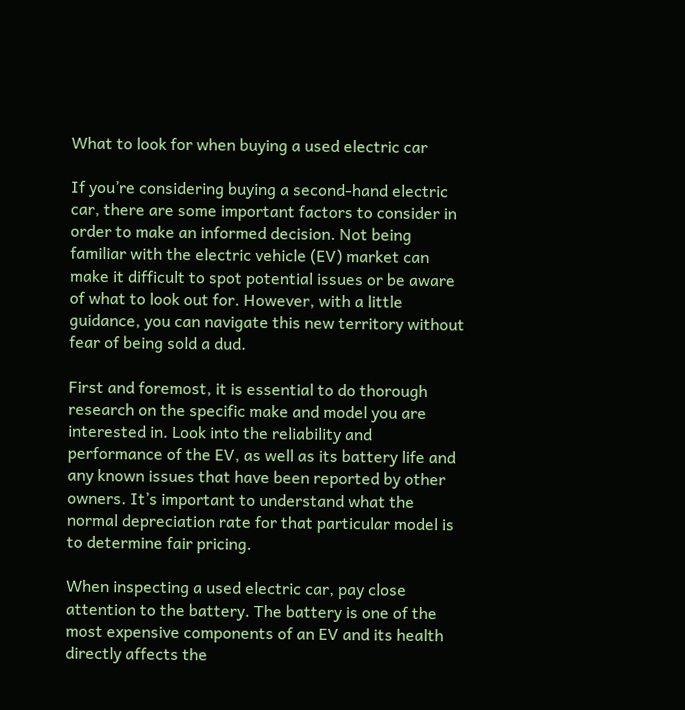What to look for when buying a used electric car

If you’re considering buying a second-hand electric car, there are some important factors to consider in order to make an informed decision. Not being familiar with the electric vehicle (EV) market can make it difficult to spot potential issues or be aware of what to look out for. However, with a little guidance, you can navigate this new territory without fear of being sold a dud.

First and foremost, it is essential to do thorough research on the specific make and model you are interested in. Look into the reliability and performance of the EV, as well as its battery life and any known issues that have been reported by other owners. It’s important to understand what the normal depreciation rate for that particular model is to determine fair pricing.

When inspecting a used electric car, pay close attention to the battery. The battery is one of the most expensive components of an EV and its health directly affects the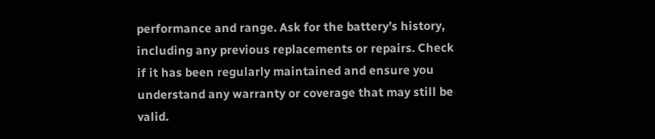performance and range. Ask for the battery’s history, including any previous replacements or repairs. Check if it has been regularly maintained and ensure you understand any warranty or coverage that may still be valid.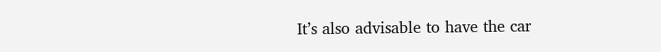It’s also advisable to have the car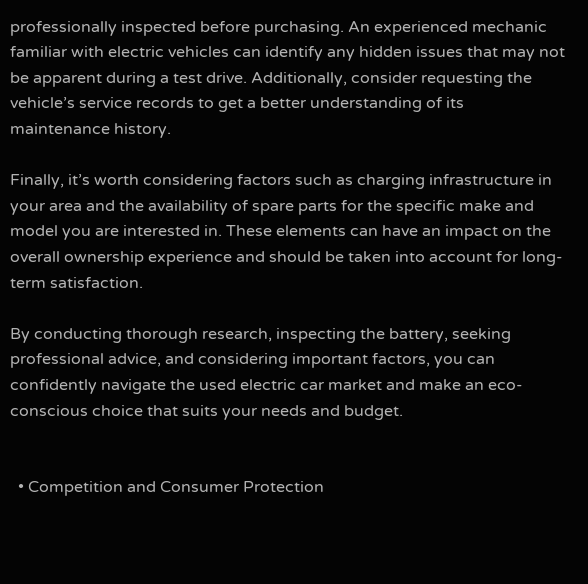professionally inspected before purchasing. An experienced mechanic familiar with electric vehicles can identify any hidden issues that may not be apparent during a test drive. Additionally, consider requesting the vehicle’s service records to get a better understanding of its maintenance history.

Finally, it’s worth considering factors such as charging infrastructure in your area and the availability of spare parts for the specific make and model you are interested in. These elements can have an impact on the overall ownership experience and should be taken into account for long-term satisfaction.

By conducting thorough research, inspecting the battery, seeking professional advice, and considering important factors, you can confidently navigate the used electric car market and make an eco-conscious choice that suits your needs and budget.


  • Competition and Consumer Protection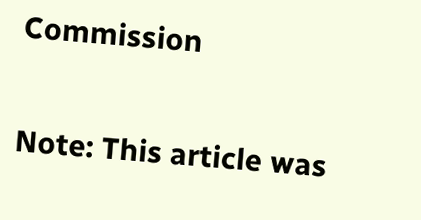Commission

Note: This article was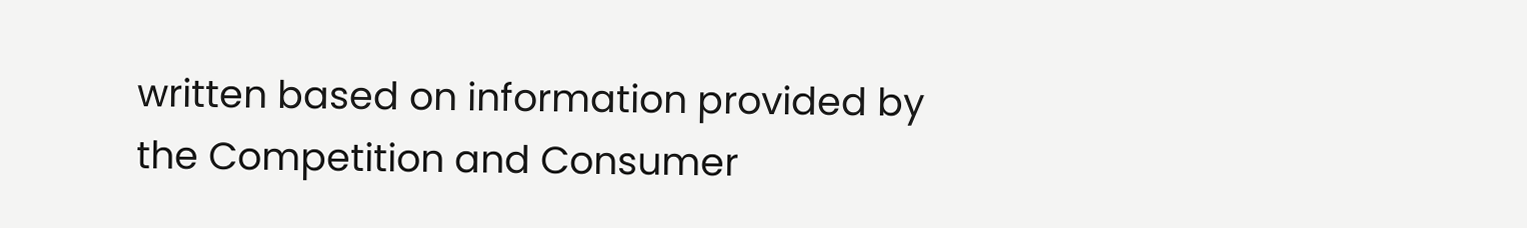written based on information provided by the Competition and Consumer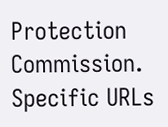Protection Commission. Specific URLs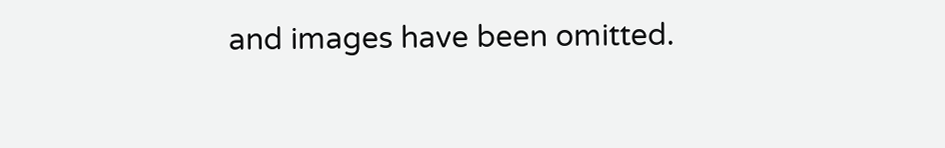and images have been omitted.